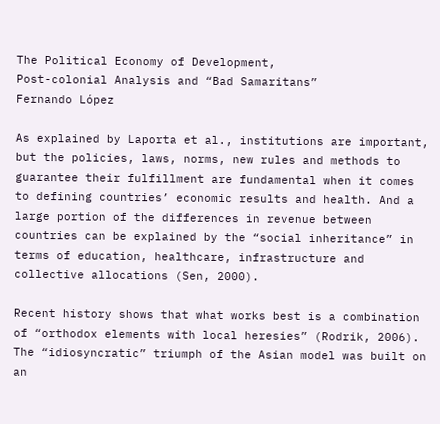The Political Economy of Development,
Post-colonial Analysis and “Bad Samaritans”
Fernando López

As explained by Laporta et al., institutions are important, but the policies, laws, norms, new rules and methods to guarantee their fulfillment are fundamental when it comes to defining countries’ economic results and health. And a large portion of the differences in revenue between countries can be explained by the “social inheritance” in terms of education, healthcare, infrastructure and collective allocations (Sen, 2000).

Recent history shows that what works best is a combination of “orthodox elements with local heresies” (Rodrik, 2006). The “idiosyncratic” triumph of the Asian model was built on an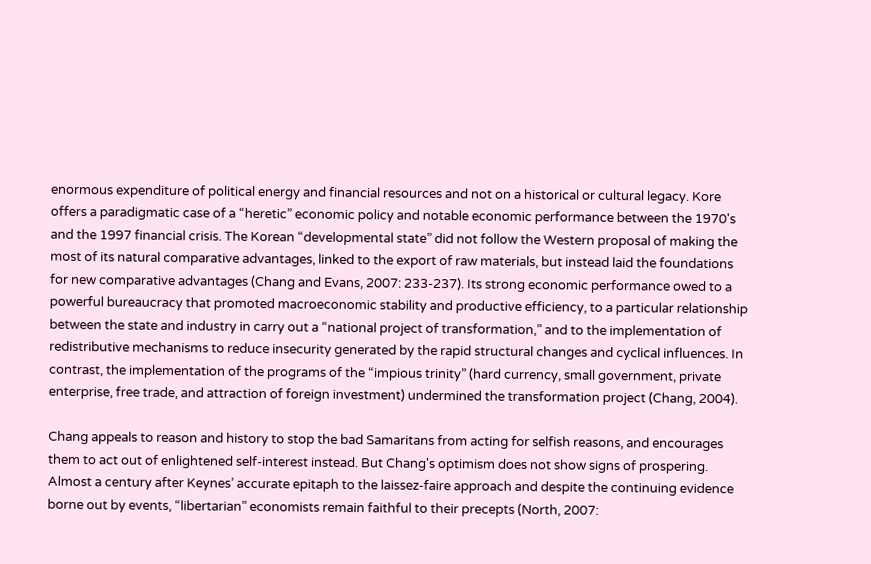enormous expenditure of political energy and financial resources and not on a historical or cultural legacy. Kore offers a paradigmatic case of a “heretic” economic policy and notable economic performance between the 1970's and the 1997 financial crisis. The Korean “developmental state” did not follow the Western proposal of making the most of its natural comparative advantages, linked to the export of raw materials, but instead laid the foundations for new comparative advantages (Chang and Evans, 2007: 233-237). Its strong economic performance owed to a powerful bureaucracy that promoted macroeconomic stability and productive efficiency, to a particular relationship between the state and industry in carry out a “national project of transformation,” and to the implementation of redistributive mechanisms to reduce insecurity generated by the rapid structural changes and cyclical influences. In contrast, the implementation of the programs of the “impious trinity” (hard currency, small government, private enterprise, free trade, and attraction of foreign investment) undermined the transformation project (Chang, 2004).

Chang appeals to reason and history to stop the bad Samaritans from acting for selfish reasons, and encourages them to act out of enlightened self-interest instead. But Chang's optimism does not show signs of prospering. Almost a century after Keynes’ accurate epitaph to the laissez-faire approach and despite the continuing evidence borne out by events, “libertarian” economists remain faithful to their precepts (North, 2007: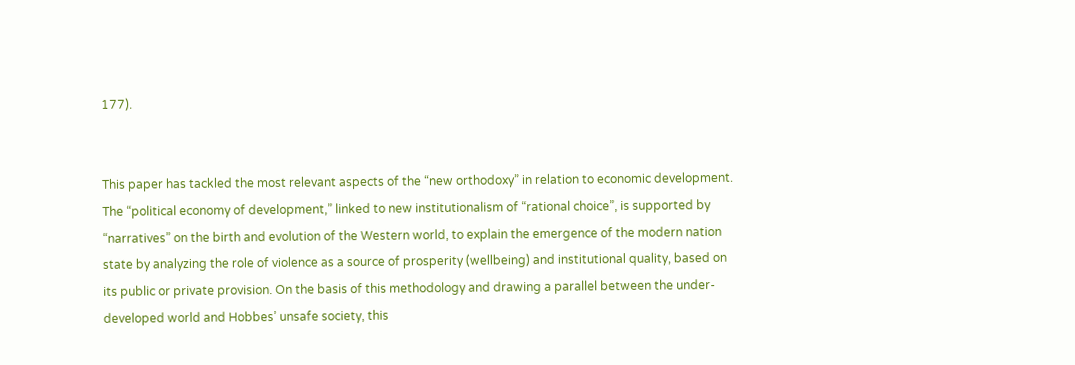177).


This paper has tackled the most relevant aspects of the “new orthodoxy” in relation to economic development. The “political economy of development,” linked to new institutionalism of “rational choice”, is supported by “narratives” on the birth and evolution of the Western world, to explain the emergence of the modern nation state by analyzing the role of violence as a source of prosperity (wellbeing) and institutional quality, based on its public or private provision. On the basis of this methodology and drawing a parallel between the under-developed world and Hobbes’ unsafe society, this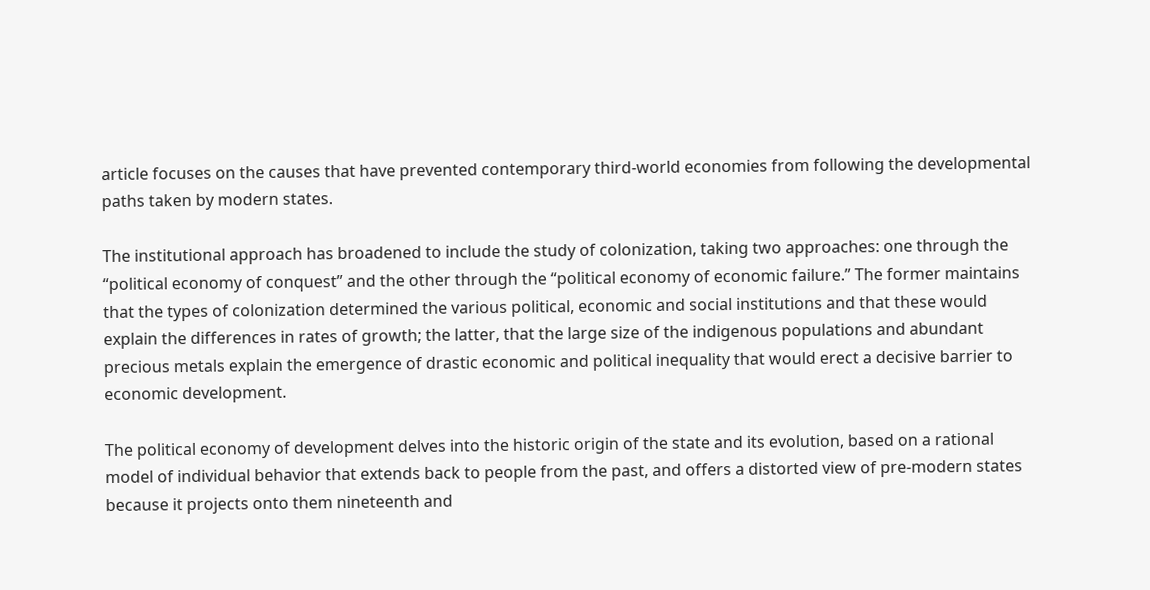article focuses on the causes that have prevented contemporary third-world economies from following the developmental paths taken by modern states.

The institutional approach has broadened to include the study of colonization, taking two approaches: one through the “political economy of conquest” and the other through the “political economy of economic failure.” The former maintains that the types of colonization determined the various political, economic and social institutions and that these would explain the differences in rates of growth; the latter, that the large size of the indigenous populations and abundant precious metals explain the emergence of drastic economic and political inequality that would erect a decisive barrier to economic development.

The political economy of development delves into the historic origin of the state and its evolution, based on a rational model of individual behavior that extends back to people from the past, and offers a distorted view of pre-modern states because it projects onto them nineteenth and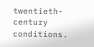twentieth-century conditions.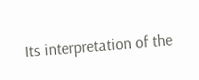Its interpretation of the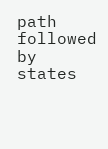path followed by states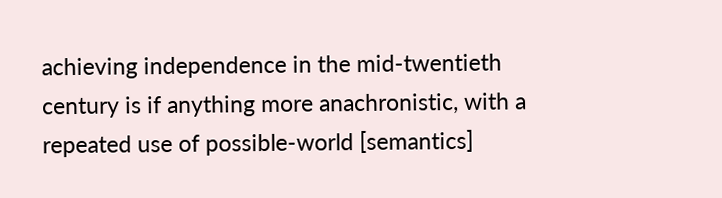achieving independence in the mid-twentieth century is if anything more anachronistic, with a repeated use of possible-world [semantics]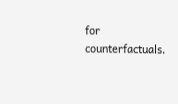for counterfactuals.